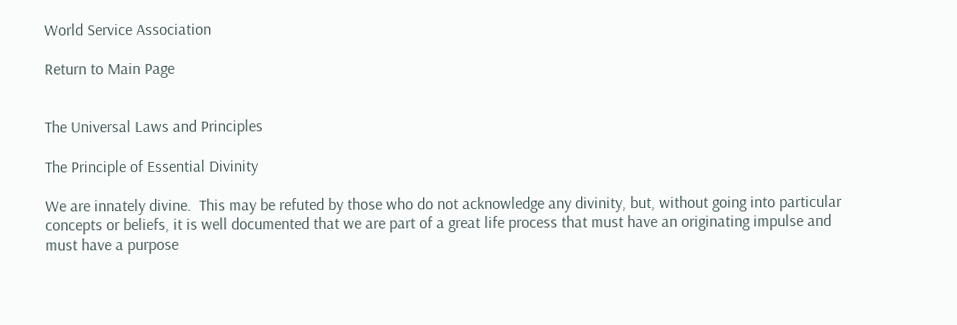World Service Association

Return to Main Page


The Universal Laws and Principles

The Principle of Essential Divinity

We are innately divine.  This may be refuted by those who do not acknowledge any divinity, but, without going into particular concepts or beliefs, it is well documented that we are part of a great life process that must have an originating impulse and must have a purpose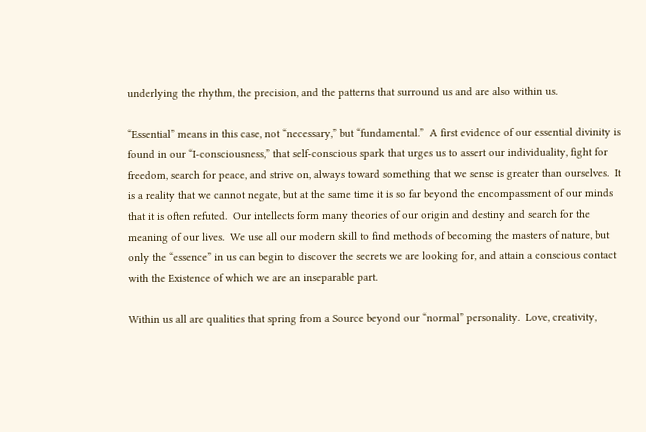underlying the rhythm, the precision, and the patterns that surround us and are also within us.

“Essential” means in this case, not “necessary,” but “fundamental.”  A first evidence of our essential divinity is found in our “I-consciousness,” that self-conscious spark that urges us to assert our individuality, fight for freedom, search for peace, and strive on, always toward something that we sense is greater than ourselves.  It is a reality that we cannot negate, but at the same time it is so far beyond the encompassment of our minds that it is often refuted.  Our intellects form many theories of our origin and destiny and search for the meaning of our lives.  We use all our modern skill to find methods of becoming the masters of nature, but only the “essence” in us can begin to discover the secrets we are looking for, and attain a conscious contact with the Existence of which we are an inseparable part.

Within us all are qualities that spring from a Source beyond our “normal” personality.  Love, creativity,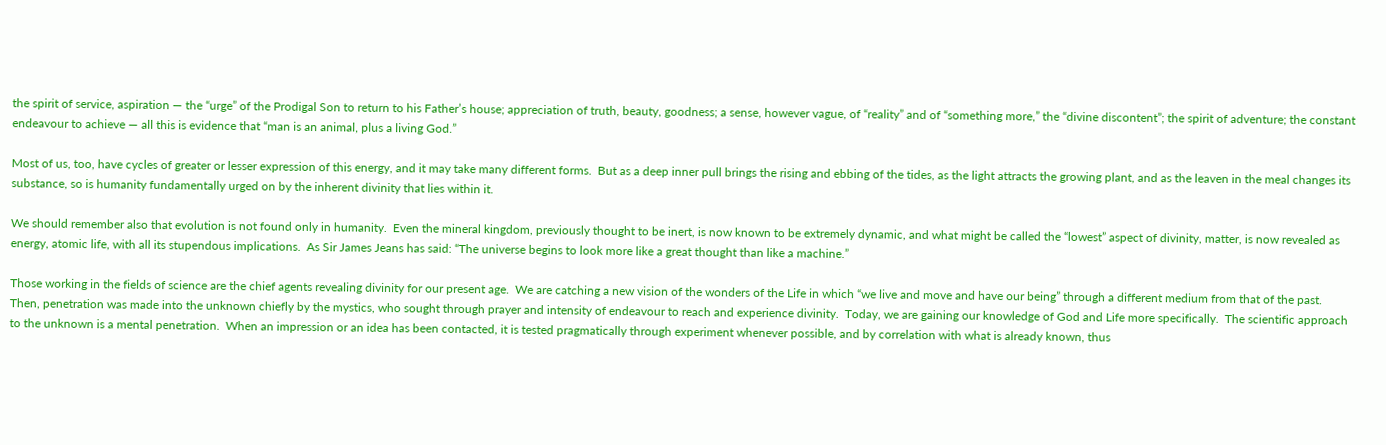the spirit of service, aspiration — the “urge” of the Prodigal Son to return to his Father’s house; appreciation of truth, beauty, goodness; a sense, however vague, of “reality” and of “something more,” the “divine discontent”; the spirit of adventure; the constant endeavour to achieve — all this is evidence that “man is an animal, plus a living God.”

Most of us, too, have cycles of greater or lesser expression of this energy, and it may take many different forms.  But as a deep inner pull brings the rising and ebbing of the tides, as the light attracts the growing plant, and as the leaven in the meal changes its substance, so is humanity fundamentally urged on by the inherent divinity that lies within it.

We should remember also that evolution is not found only in humanity.  Even the mineral kingdom, previously thought to be inert, is now known to be extremely dynamic, and what might be called the “lowest” aspect of divinity, matter, is now revealed as energy, atomic life, with all its stupendous implications.  As Sir James Jeans has said: “The universe begins to look more like a great thought than like a machine.”

Those working in the fields of science are the chief agents revealing divinity for our present age.  We are catching a new vision of the wonders of the Life in which “we live and move and have our being” through a different medium from that of the past.  Then, penetration was made into the unknown chiefly by the mystics, who sought through prayer and intensity of endeavour to reach and experience divinity.  Today, we are gaining our knowledge of God and Life more specifically.  The scientific approach to the unknown is a mental penetration.  When an impression or an idea has been contacted, it is tested pragmatically through experiment whenever possible, and by correlation with what is already known, thus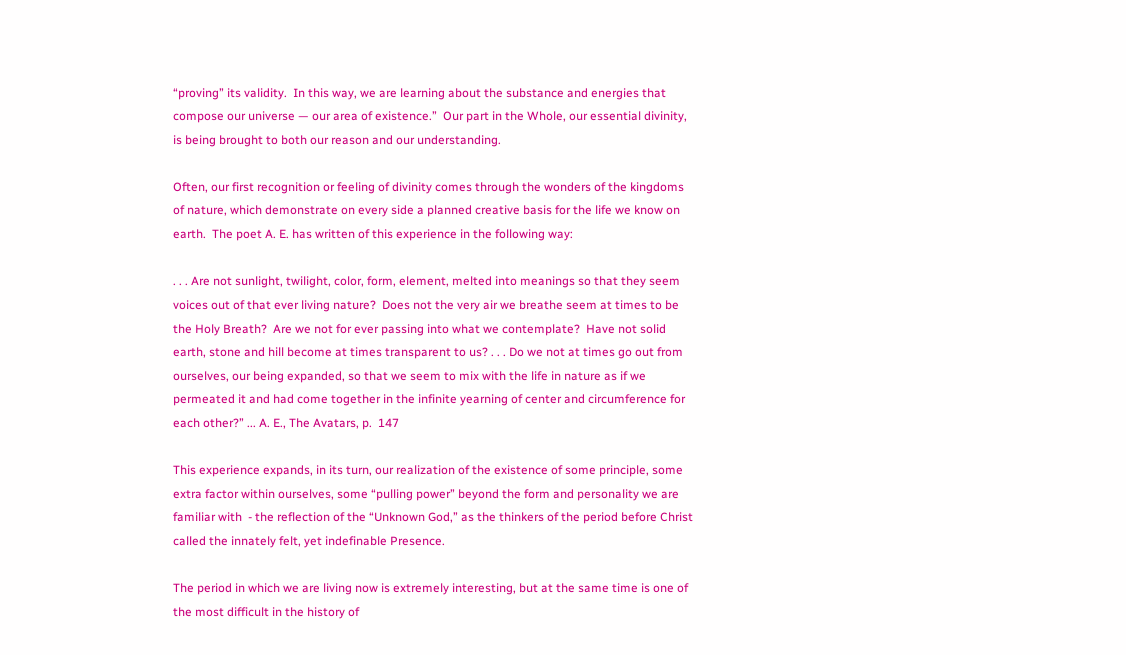“proving” its validity.  In this way, we are learning about the substance and energies that compose our universe — our area of existence.”  Our part in the Whole, our essential divinity, is being brought to both our reason and our understanding.

Often, our first recognition or feeling of divinity comes through the wonders of the kingdoms of nature, which demonstrate on every side a planned creative basis for the life we know on earth.  The poet A. E. has written of this experience in the following way:

. . . Are not sunlight, twilight, color, form, element, melted into meanings so that they seem voices out of that ever living nature?  Does not the very air we breathe seem at times to be the Holy Breath?  Are we not for ever passing into what we contemplate?  Have not solid earth, stone and hill become at times transparent to us? . . . Do we not at times go out from ourselves, our being expanded, so that we seem to mix with the life in nature as if we permeated it and had come together in the infinite yearning of center and circumference for each other?” ... A. E., The Avatars, p.  147

This experience expands, in its turn, our realization of the existence of some principle, some extra factor within ourselves, some “pulling power” beyond the form and personality we are familiar with  - the reflection of the “Unknown God,” as the thinkers of the period before Christ called the innately felt, yet indefinable Presence.

The period in which we are living now is extremely interesting, but at the same time is one of the most difficult in the history of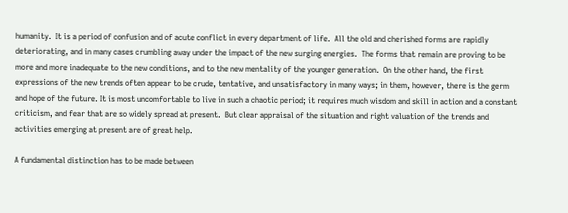humanity.  It is a period of confusion and of acute conflict in every department of life.  All the old and cherished forms are rapidly deteriorating, and in many cases crumbling away under the impact of the new surging energies.  The forms that remain are proving to be more and more inadequate to the new conditions, and to the new mentality of the younger generation.  On the other hand, the first expressions of the new trends often appear to be crude, tentative, and unsatisfactory in many ways; in them, however, there is the germ and hope of the future. It is most uncomfortable to live in such a chaotic period; it requires much wisdom and skill in action and a constant criticism, and fear that are so widely spread at present.  But clear appraisal of the situation and right valuation of the trends and activities emerging at present are of great help.

A fundamental distinction has to be made between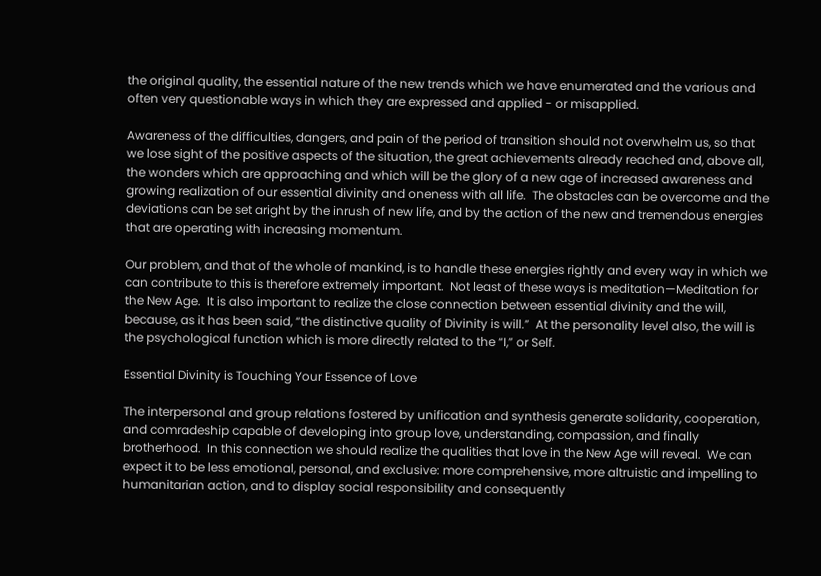the original quality, the essential nature of the new trends which we have enumerated and the various and often very questionable ways in which they are expressed and applied - or misapplied.

Awareness of the difficulties, dangers, and pain of the period of transition should not overwhelm us, so that we lose sight of the positive aspects of the situation, the great achievements already reached and, above all, the wonders which are approaching and which will be the glory of a new age of increased awareness and growing realization of our essential divinity and oneness with all life.  The obstacles can be overcome and the deviations can be set aright by the inrush of new life, and by the action of the new and tremendous energies that are operating with increasing momentum.

Our problem, and that of the whole of mankind, is to handle these energies rightly and every way in which we can contribute to this is therefore extremely important.  Not least of these ways is meditation—Meditation for the New Age.  It is also important to realize the close connection between essential divinity and the will, because, as it has been said, “the distinctive quality of Divinity is will.”  At the personality level also, the will is the psychological function which is more directly related to the “I,” or Self.

Essential Divinity is Touching Your Essence of Love

The interpersonal and group relations fostered by unification and synthesis generate solidarity, cooperation, and comradeship capable of developing into group love, understanding, compassion, and finally brotherhood.  In this connection we should realize the qualities that love in the New Age will reveal.  We can expect it to be less emotional, personal, and exclusive: more comprehensive, more altruistic and impelling to humanitarian action, and to display social responsibility and consequently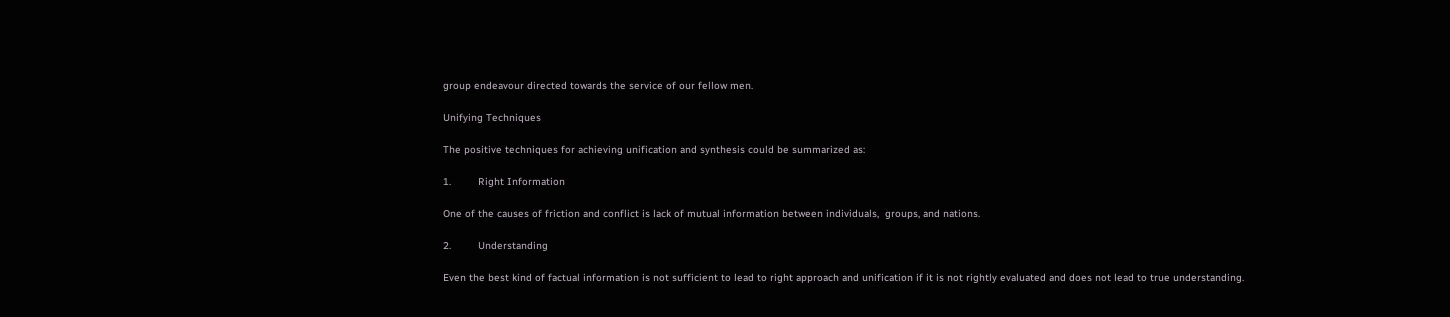group endeavour directed towards the service of our fellow men.

Unifying Techniques

The positive techniques for achieving unification and synthesis could be summarized as:

1.         Right Information

One of the causes of friction and conflict is lack of mutual information between individuals,  groups, and nations.

2.         Understanding

Even the best kind of factual information is not sufficient to lead to right approach and unification if it is not rightly evaluated and does not lead to true understanding.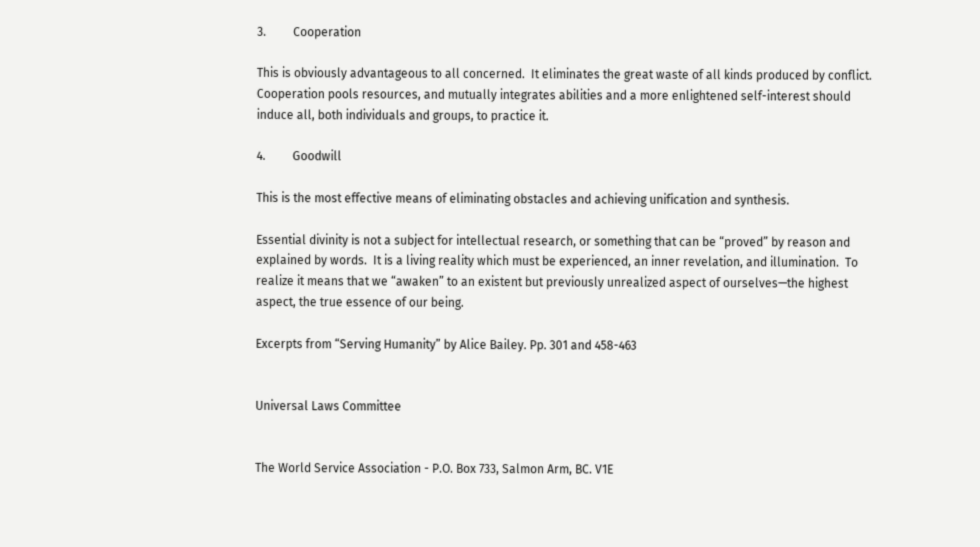3.         Cooperation

This is obviously advantageous to all concerned.  It eliminates the great waste of all kinds produced by conflict.  Cooperation pools resources, and mutually integrates abilities and a more enlightened self-interest should induce all, both individuals and groups, to practice it.

4.         Goodwill

This is the most effective means of eliminating obstacles and achieving unification and synthesis.

Essential divinity is not a subject for intellectual research, or something that can be “proved” by reason and explained by words.  It is a living reality which must be experienced, an inner revelation, and illumination.  To realize it means that we “awaken” to an existent but previously unrealized aspect of ourselves—the highest aspect, the true essence of our being.

Excerpts from “Serving Humanity” by Alice Bailey. Pp. 301 and 458-463


Universal Laws Committee


The World Service Association - P.O. Box 733, Salmon Arm, BC. V1E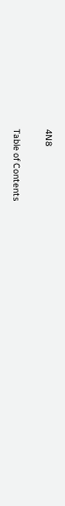4N8

Table of Contents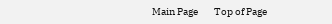Main Page        Top of Page